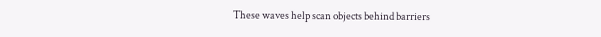These waves help scan objects behind barriers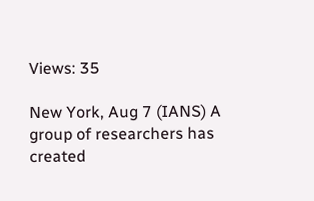Views: 35

New York, Aug 7 (IANS) A group of researchers has created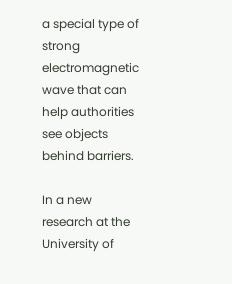a special type of strong electromagnetic wave that can help authorities see objects behind barriers.

In a new research at the University of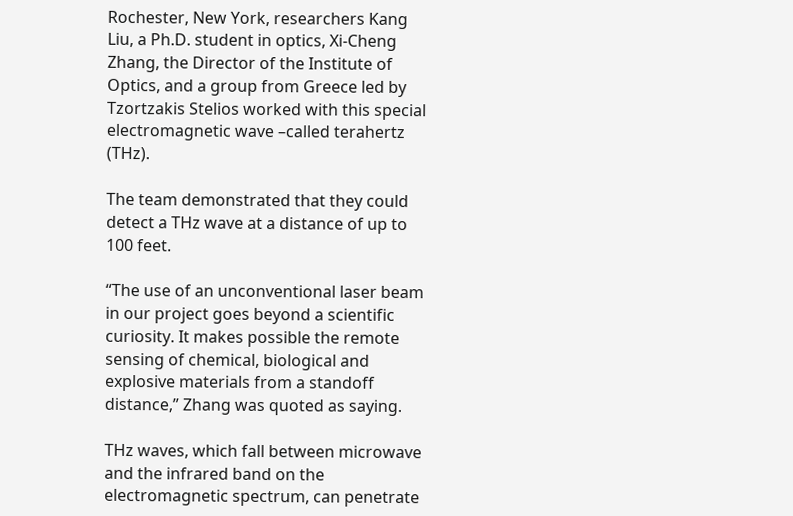Rochester, New York, researchers Kang Liu, a Ph.D. student in optics, Xi-Cheng Zhang, the Director of the Institute of Optics, and a group from Greece led by Tzortzakis Stelios worked with this special electromagnetic wave –called terahertz (THz).

The team demonstrated that they could detect a THz wave at a distance of up to 100 feet.

“The use of an unconventional laser beam in our project goes beyond a scientific curiosity. It makes possible the remote sensing of chemical, biological and explosive materials from a standoff distance,” Zhang was quoted as saying.

THz waves, which fall between microwave and the infrared band on the electromagnetic spectrum, can penetrate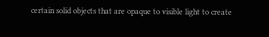certain solid objects that are opaque to visible light to create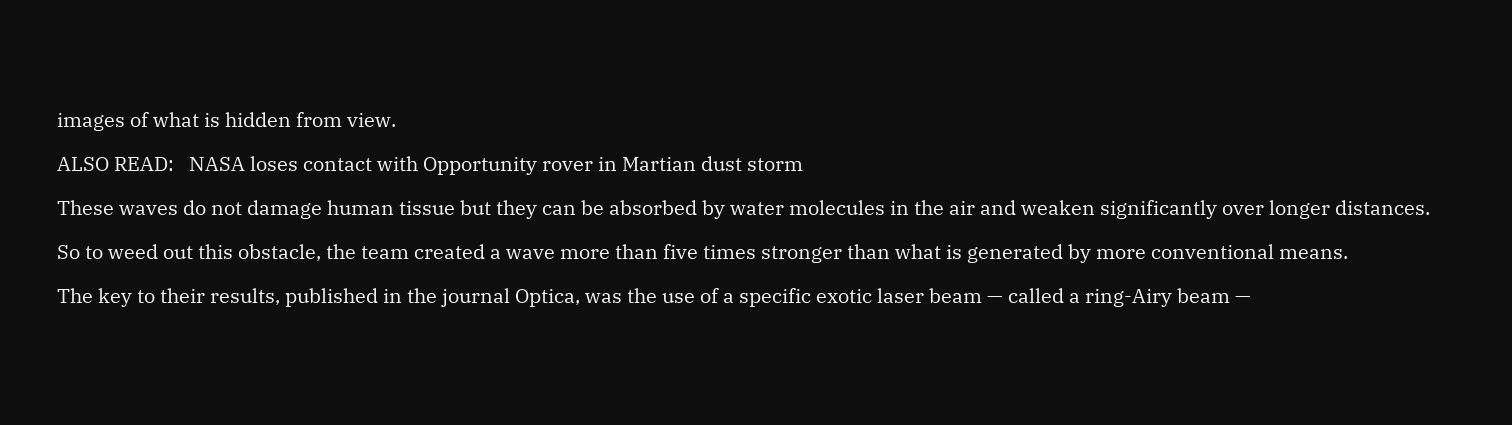images of what is hidden from view.

ALSO READ:   NASA loses contact with Opportunity rover in Martian dust storm

These waves do not damage human tissue but they can be absorbed by water molecules in the air and weaken significantly over longer distances.

So to weed out this obstacle, the team created a wave more than five times stronger than what is generated by more conventional means.

The key to their results, published in the journal Optica, was the use of a specific exotic laser beam — called a ring-Airy beam —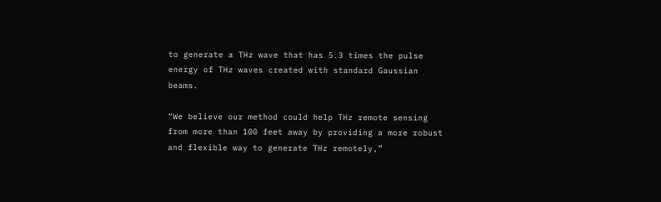to generate a THz wave that has 5.3 times the pulse energy of THz waves created with standard Gaussian beams.

“We believe our method could help THz remote sensing from more than 100 feet away by providing a more robust and flexible way to generate THz remotely,”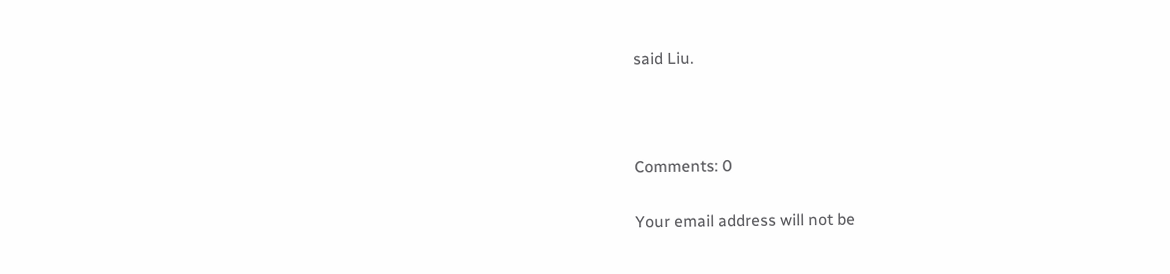said Liu.



Comments: 0

Your email address will not be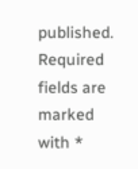published. Required fields are marked with *